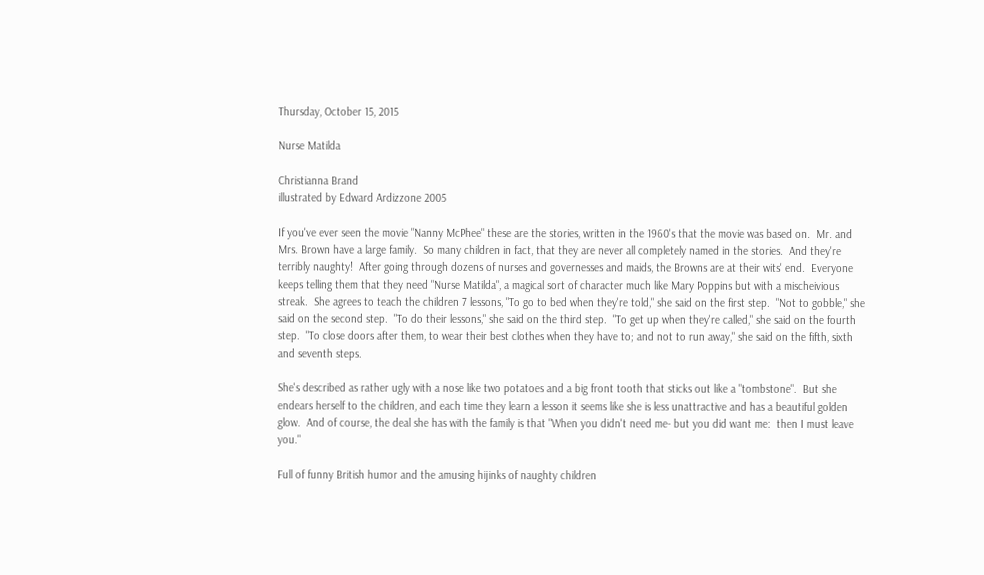Thursday, October 15, 2015

Nurse Matilda

Christianna Brand
illustrated by Edward Ardizzone 2005

If you've ever seen the movie "Nanny McPhee" these are the stories, written in the 1960's that the movie was based on.  Mr. and Mrs. Brown have a large family.  So many children in fact, that they are never all completely named in the stories.  And they're terribly naughty!  After going through dozens of nurses and governesses and maids, the Browns are at their wits' end.  Everyone keeps telling them that they need "Nurse Matilda", a magical sort of character much like Mary Poppins but with a mischeivious streak.  She agrees to teach the children 7 lessons, "To go to bed when they're told," she said on the first step.  "Not to gobble," she said on the second step.  "To do their lessons," she said on the third step.  "To get up when they're called," she said on the fourth step.  "To close doors after them, to wear their best clothes when they have to; and not to run away," she said on the fifth, sixth and seventh steps.

She's described as rather ugly with a nose like two potatoes and a big front tooth that sticks out like a "tombstone".  But she endears herself to the children, and each time they learn a lesson it seems like she is less unattractive and has a beautiful golden glow.  And of course, the deal she has with the family is that "When you didn't need me- but you did want me:  then I must leave you."

Full of funny British humor and the amusing hijinks of naughty children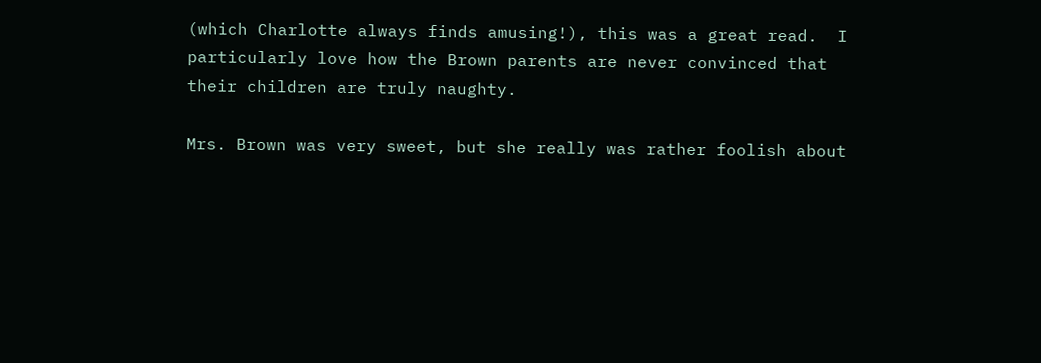(which Charlotte always finds amusing!), this was a great read.  I particularly love how the Brown parents are never convinced that their children are truly naughty.

Mrs. Brown was very sweet, but she really was rather foolish about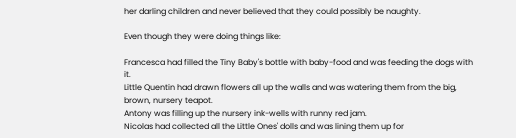her darling children and never believed that they could possibly be naughty.

Even though they were doing things like:

Francesca had filled the Tiny Baby's bottle with baby-food and was feeding the dogs with it.
Little Quentin had drawn flowers all up the walls and was watering them from the big, brown, nursery teapot.
Antony was filling up the nursery ink-wells with runny red jam.
Nicolas had collected all the Little Ones' dolls and was lining them up for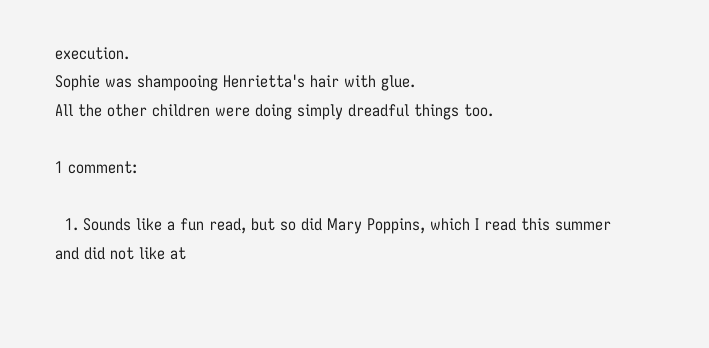execution.
Sophie was shampooing Henrietta's hair with glue.
All the other children were doing simply dreadful things too.

1 comment:

  1. Sounds like a fun read, but so did Mary Poppins, which I read this summer and did not like at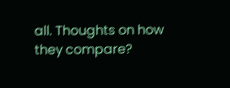all. Thoughts on how they compare?